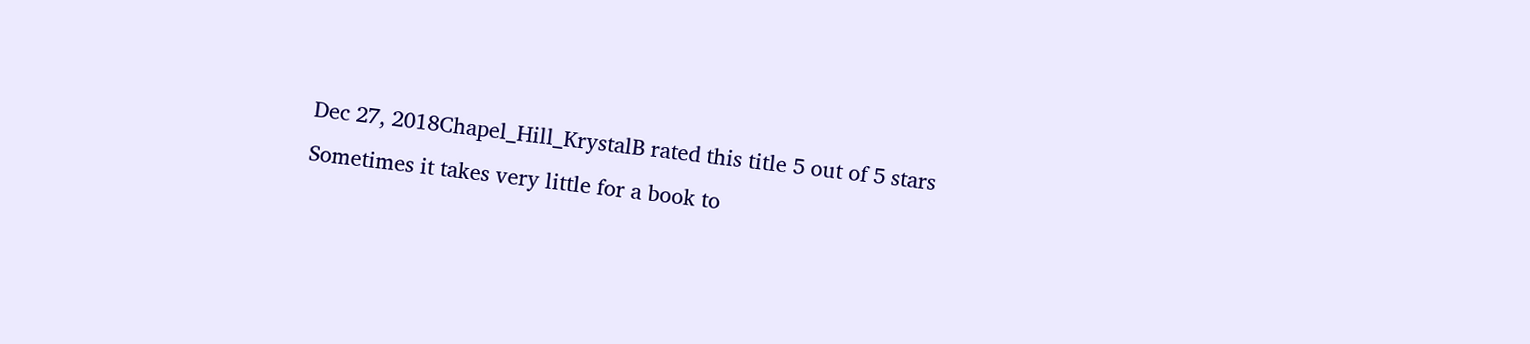Dec 27, 2018Chapel_Hill_KrystalB rated this title 5 out of 5 stars
Sometimes it takes very little for a book to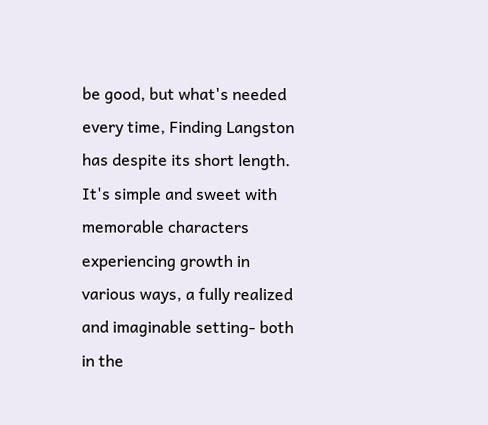be good, but what's needed every time, Finding Langston has despite its short length. It's simple and sweet with memorable characters experiencing growth in various ways, a fully realized and imaginable setting- both in the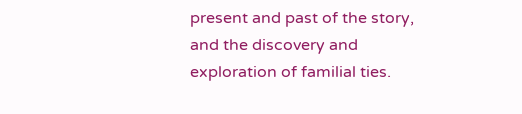present and past of the story, and the discovery and exploration of familial ties.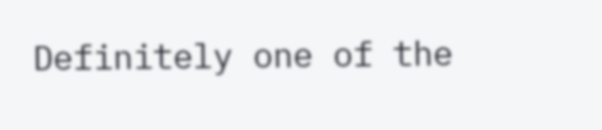Definitely one of the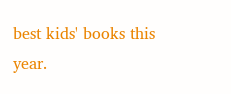best kids' books this year.